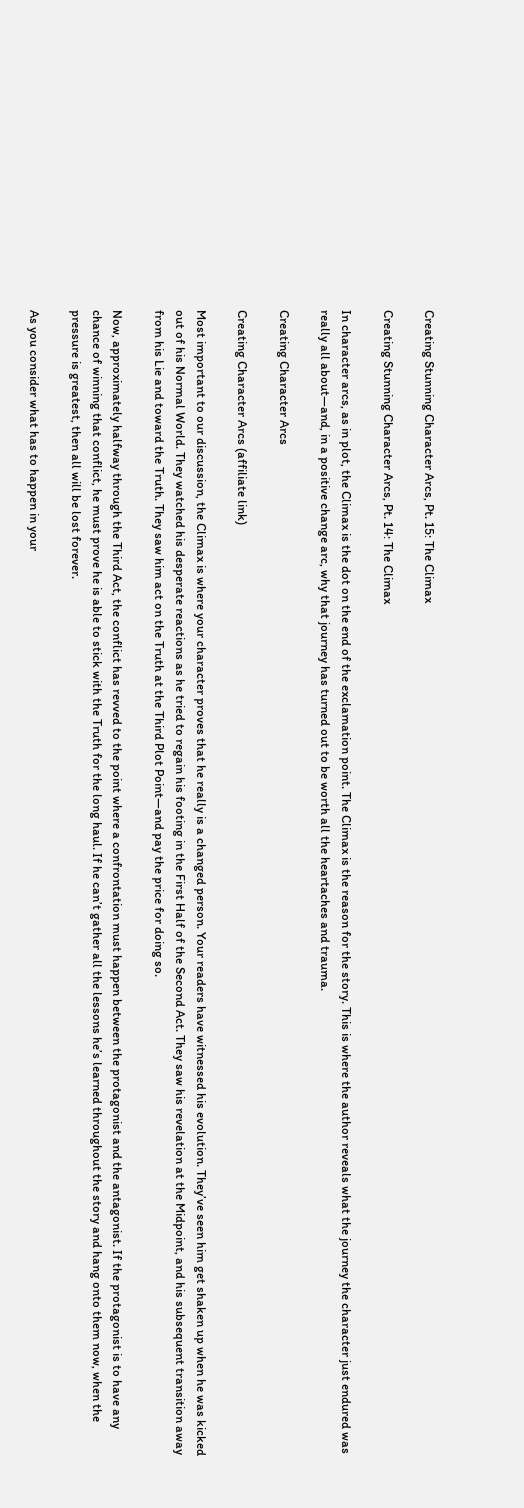Creating Stunning Character Arcs, Pt. 15: The Climax

Creating Stunning Character Arcs, Pt. 14: The Climax

In character arcs, as in plot, the Climax is the dot on the end of the exclamation point. The Climax is the reason for the story. This is where the author reveals what the journey the character just endured was really all about—and, in a positive change arc, why that journey has turned out to be worth all the heartaches and trauma.

Creating Character Arcs

Creating Character Arcs (affiliate link)

Most important to our discussion, the Climax is where your character proves that he really is a changed person. Your readers have witnessed his evolution. They’ve seen him get shaken up when he was kicked out of his Normal World. They watched his desperate reactions as he tried to regain his footing in the First Half of the Second Act. They saw his revelation at the Midpoint, and his subsequent transition away from his Lie and toward the Truth. They saw him act on the Truth at the Third Plot Point—and pay the price for doing so.

Now, approximately halfway through the Third Act, the conflict has revved to the point where a confrontation must happen between the protagonist and the antagonist. If the protagonist is to have any chance of winning that conflict, he must prove he is able to stick with the Truth for the long haul. If he can’t gather all the lessons he’s learned throughout the story and hang onto them now, when the pressure is greatest, then all will be lost forever.

As you consider what has to happen in your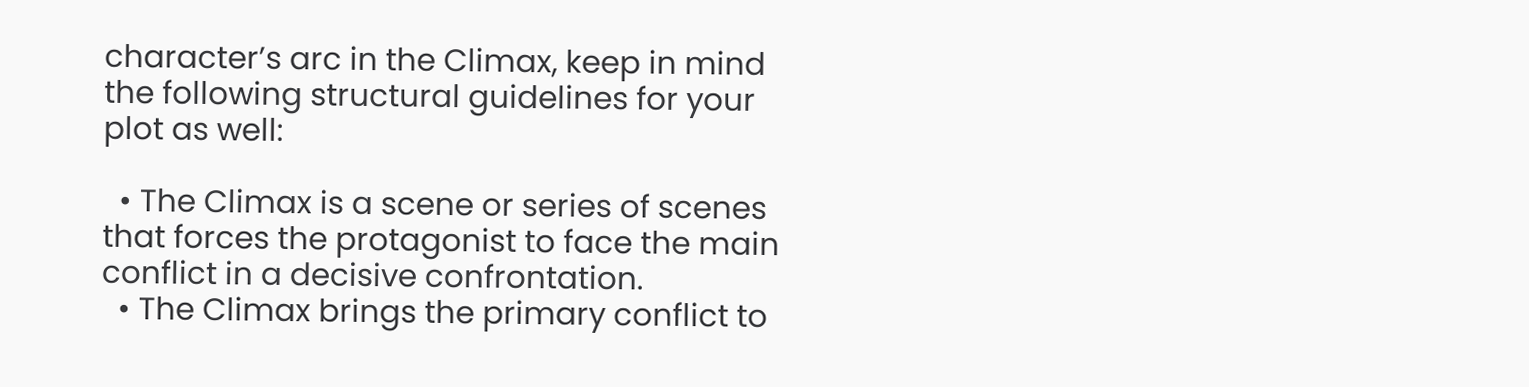character’s arc in the Climax, keep in mind the following structural guidelines for your plot as well:

  • The Climax is a scene or series of scenes that forces the protagonist to face the main conflict in a decisive confrontation.
  • The Climax brings the primary conflict to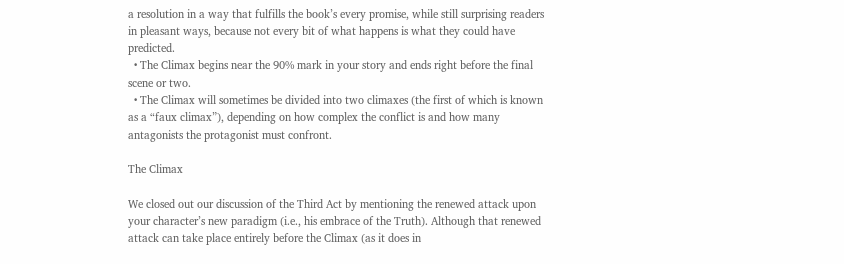a resolution in a way that fulfills the book’s every promise, while still surprising readers in pleasant ways, because not every bit of what happens is what they could have predicted.
  • The Climax begins near the 90% mark in your story and ends right before the final scene or two.
  • The Climax will sometimes be divided into two climaxes (the first of which is known as a “faux climax”), depending on how complex the conflict is and how many antagonists the protagonist must confront.

The Climax

We closed out our discussion of the Third Act by mentioning the renewed attack upon your character’s new paradigm (i.e., his embrace of the Truth). Although that renewed attack can take place entirely before the Climax (as it does in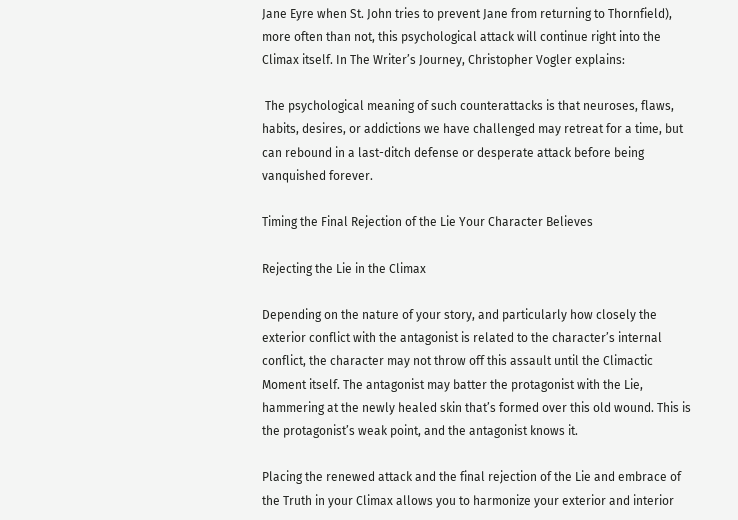Jane Eyre when St. John tries to prevent Jane from returning to Thornfield), more often than not, this psychological attack will continue right into the Climax itself. In The Writer’s Journey, Christopher Vogler explains:

 The psychological meaning of such counterattacks is that neuroses, flaws, habits, desires, or addictions we have challenged may retreat for a time, but can rebound in a last-ditch defense or desperate attack before being vanquished forever.

Timing the Final Rejection of the Lie Your Character Believes

Rejecting the Lie in the Climax

Depending on the nature of your story, and particularly how closely the exterior conflict with the antagonist is related to the character’s internal conflict, the character may not throw off this assault until the Climactic Moment itself. The antagonist may batter the protagonist with the Lie, hammering at the newly healed skin that’s formed over this old wound. This is the protagonist’s weak point, and the antagonist knows it.

Placing the renewed attack and the final rejection of the Lie and embrace of the Truth in your Climax allows you to harmonize your exterior and interior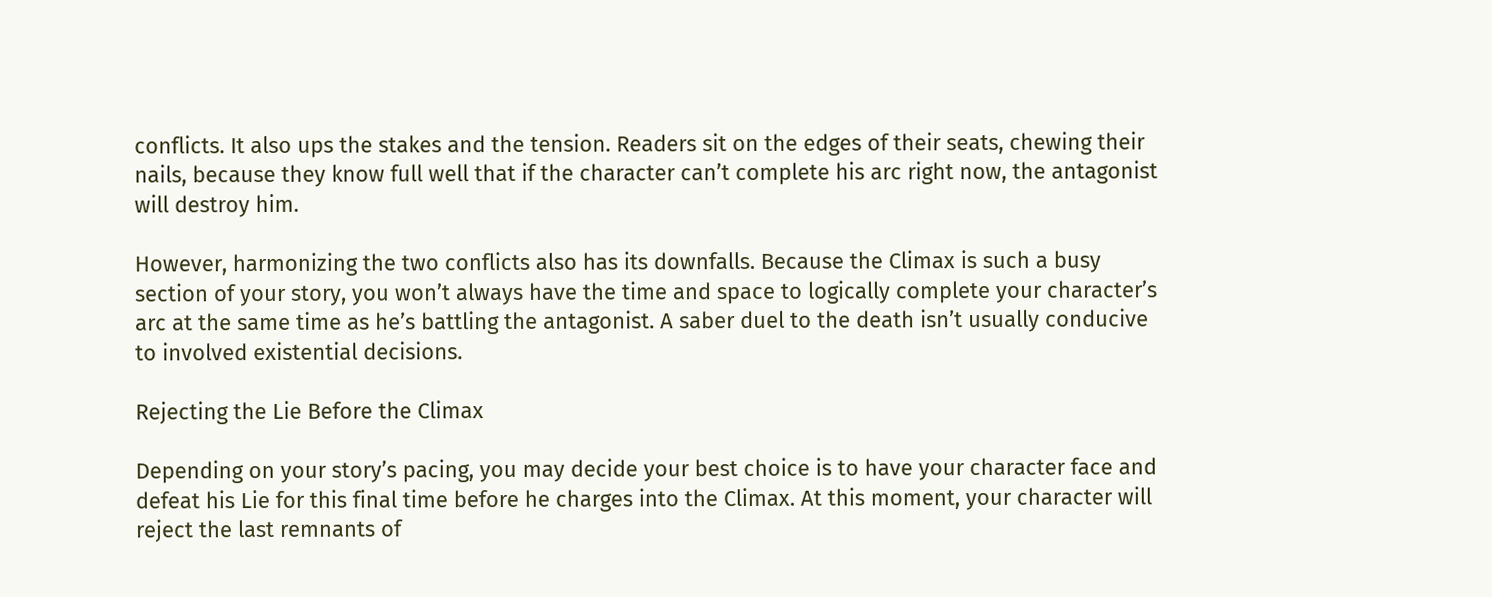conflicts. It also ups the stakes and the tension. Readers sit on the edges of their seats, chewing their nails, because they know full well that if the character can’t complete his arc right now, the antagonist will destroy him.

However, harmonizing the two conflicts also has its downfalls. Because the Climax is such a busy section of your story, you won’t always have the time and space to logically complete your character’s arc at the same time as he’s battling the antagonist. A saber duel to the death isn’t usually conducive to involved existential decisions.

Rejecting the Lie Before the Climax

Depending on your story’s pacing, you may decide your best choice is to have your character face and defeat his Lie for this final time before he charges into the Climax. At this moment, your character will reject the last remnants of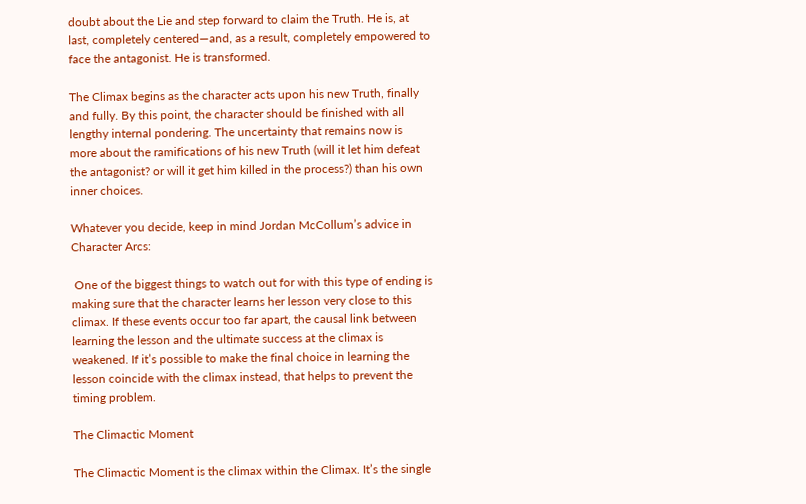doubt about the Lie and step forward to claim the Truth. He is, at last, completely centered—and, as a result, completely empowered to face the antagonist. He is transformed.

The Climax begins as the character acts upon his new Truth, finally and fully. By this point, the character should be finished with all lengthy internal pondering. The uncertainty that remains now is more about the ramifications of his new Truth (will it let him defeat the antagonist? or will it get him killed in the process?) than his own inner choices.

Whatever you decide, keep in mind Jordan McCollum’s advice in Character Arcs:

 One of the biggest things to watch out for with this type of ending is making sure that the character learns her lesson very close to this climax. If these events occur too far apart, the causal link between learning the lesson and the ultimate success at the climax is weakened. If it’s possible to make the final choice in learning the lesson coincide with the climax instead, that helps to prevent the timing problem.

The Climactic Moment

The Climactic Moment is the climax within the Climax. It’s the single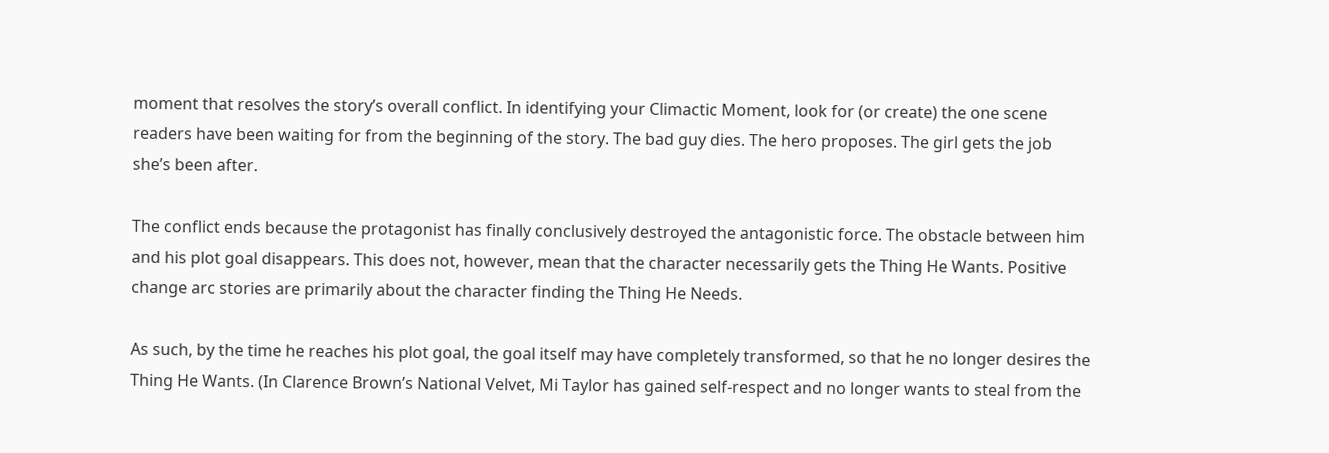moment that resolves the story’s overall conflict. In identifying your Climactic Moment, look for (or create) the one scene readers have been waiting for from the beginning of the story. The bad guy dies. The hero proposes. The girl gets the job she’s been after.

The conflict ends because the protagonist has finally conclusively destroyed the antagonistic force. The obstacle between him and his plot goal disappears. This does not, however, mean that the character necessarily gets the Thing He Wants. Positive change arc stories are primarily about the character finding the Thing He Needs.

As such, by the time he reaches his plot goal, the goal itself may have completely transformed, so that he no longer desires the Thing He Wants. (In Clarence Brown’s National Velvet, Mi Taylor has gained self-respect and no longer wants to steal from the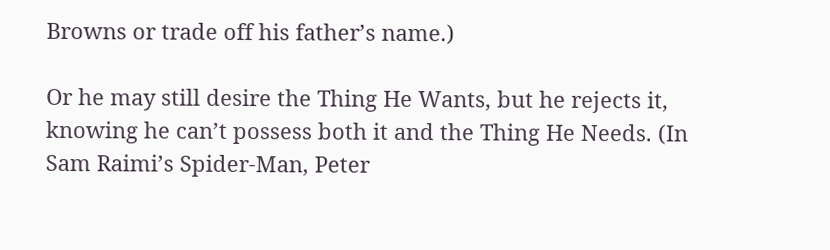Browns or trade off his father’s name.)

Or he may still desire the Thing He Wants, but he rejects it, knowing he can’t possess both it and the Thing He Needs. (In Sam Raimi’s Spider-Man, Peter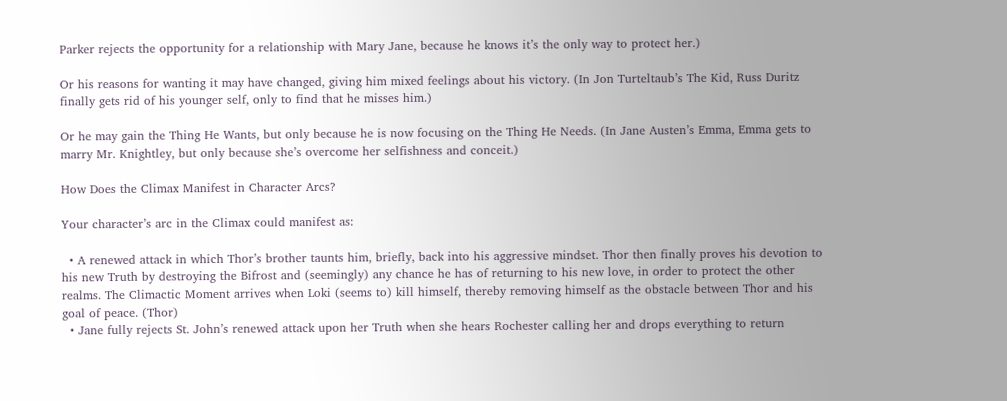Parker rejects the opportunity for a relationship with Mary Jane, because he knows it’s the only way to protect her.)

Or his reasons for wanting it may have changed, giving him mixed feelings about his victory. (In Jon Turteltaub’s The Kid, Russ Duritz finally gets rid of his younger self, only to find that he misses him.)

Or he may gain the Thing He Wants, but only because he is now focusing on the Thing He Needs. (In Jane Austen’s Emma, Emma gets to marry Mr. Knightley, but only because she’s overcome her selfishness and conceit.)

How Does the Climax Manifest in Character Arcs?

Your character’s arc in the Climax could manifest as:

  • A renewed attack in which Thor’s brother taunts him, briefly, back into his aggressive mindset. Thor then finally proves his devotion to his new Truth by destroying the Bifrost and (seemingly) any chance he has of returning to his new love, in order to protect the other realms. The Climactic Moment arrives when Loki (seems to) kill himself, thereby removing himself as the obstacle between Thor and his goal of peace. (Thor)
  • Jane fully rejects St. John’s renewed attack upon her Truth when she hears Rochester calling her and drops everything to return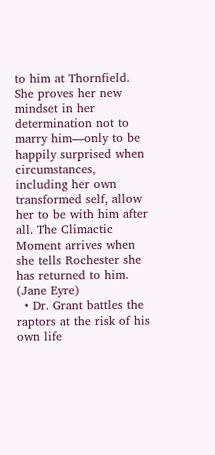to him at Thornfield. She proves her new mindset in her determination not to marry him—only to be happily surprised when circumstances, including her own transformed self, allow her to be with him after all. The Climactic Moment arrives when she tells Rochester she has returned to him. (Jane Eyre)
  • Dr. Grant battles the raptors at the risk of his own life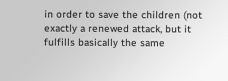in order to save the children (not exactly a renewed attack, but it fulfills basically the same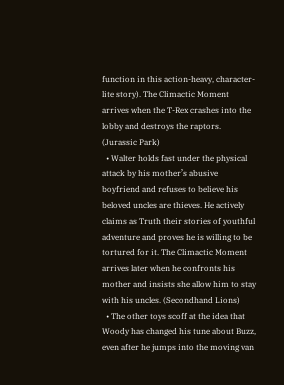function in this action-heavy, character-lite story). The Climactic Moment arrives when the T-Rex crashes into the lobby and destroys the raptors. (Jurassic Park)
  • Walter holds fast under the physical attack by his mother’s abusive boyfriend and refuses to believe his beloved uncles are thieves. He actively claims as Truth their stories of youthful adventure and proves he is willing to be tortured for it. The Climactic Moment arrives later when he confronts his mother and insists she allow him to stay with his uncles. (Secondhand Lions)
  • The other toys scoff at the idea that Woody has changed his tune about Buzz, even after he jumps into the moving van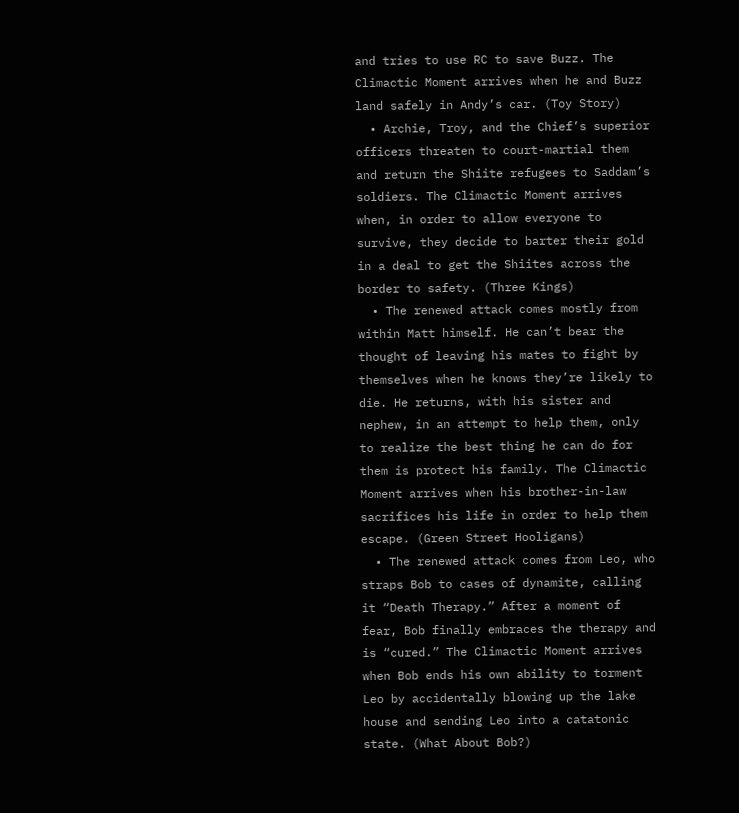and tries to use RC to save Buzz. The Climactic Moment arrives when he and Buzz land safely in Andy’s car. (Toy Story)
  • Archie, Troy, and the Chief’s superior officers threaten to court-martial them and return the Shiite refugees to Saddam’s soldiers. The Climactic Moment arrives when, in order to allow everyone to survive, they decide to barter their gold in a deal to get the Shiites across the border to safety. (Three Kings)
  • The renewed attack comes mostly from within Matt himself. He can’t bear the thought of leaving his mates to fight by themselves when he knows they’re likely to die. He returns, with his sister and nephew, in an attempt to help them, only to realize the best thing he can do for them is protect his family. The Climactic Moment arrives when his brother-in-law sacrifices his life in order to help them escape. (Green Street Hooligans)
  • The renewed attack comes from Leo, who straps Bob to cases of dynamite, calling it “Death Therapy.” After a moment of fear, Bob finally embraces the therapy and is “cured.” The Climactic Moment arrives when Bob ends his own ability to torment Leo by accidentally blowing up the lake house and sending Leo into a catatonic state. (What About Bob?)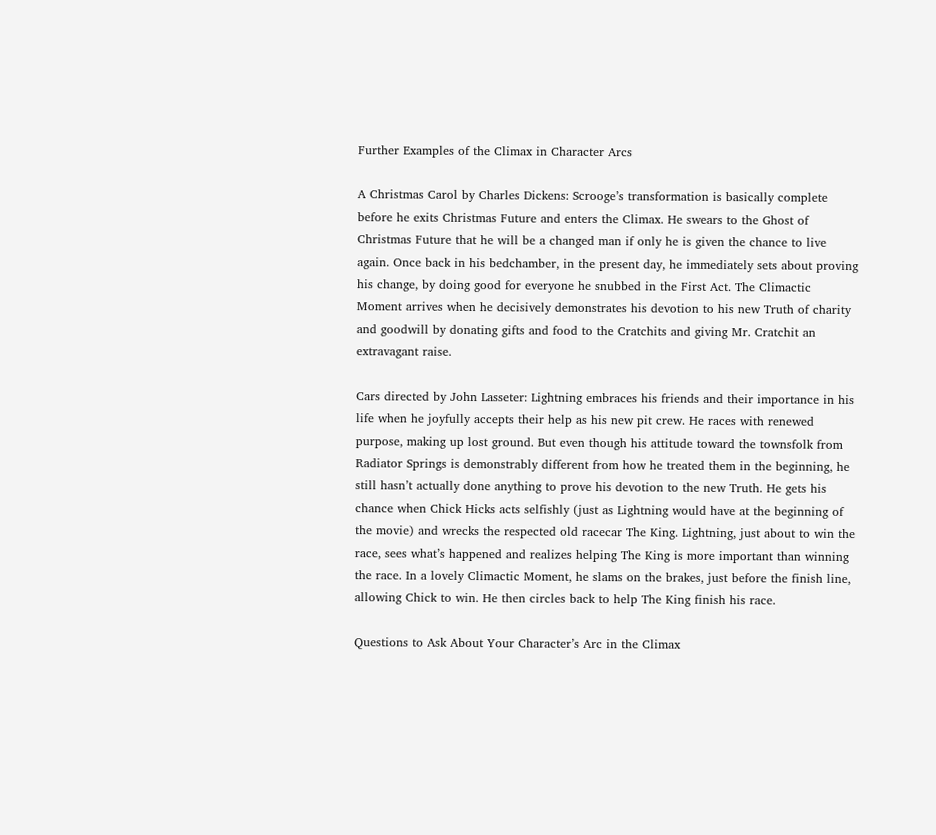Further Examples of the Climax in Character Arcs

A Christmas Carol by Charles Dickens: Scrooge’s transformation is basically complete before he exits Christmas Future and enters the Climax. He swears to the Ghost of Christmas Future that he will be a changed man if only he is given the chance to live again. Once back in his bedchamber, in the present day, he immediately sets about proving his change, by doing good for everyone he snubbed in the First Act. The Climactic Moment arrives when he decisively demonstrates his devotion to his new Truth of charity and goodwill by donating gifts and food to the Cratchits and giving Mr. Cratchit an extravagant raise.

Cars directed by John Lasseter: Lightning embraces his friends and their importance in his life when he joyfully accepts their help as his new pit crew. He races with renewed purpose, making up lost ground. But even though his attitude toward the townsfolk from Radiator Springs is demonstrably different from how he treated them in the beginning, he still hasn’t actually done anything to prove his devotion to the new Truth. He gets his chance when Chick Hicks acts selfishly (just as Lightning would have at the beginning of the movie) and wrecks the respected old racecar The King. Lightning, just about to win the race, sees what’s happened and realizes helping The King is more important than winning the race. In a lovely Climactic Moment, he slams on the brakes, just before the finish line, allowing Chick to win. He then circles back to help The King finish his race.

Questions to Ask About Your Character’s Arc in the Climax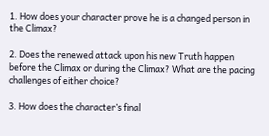1. How does your character prove he is a changed person in the Climax?

2. Does the renewed attack upon his new Truth happen before the Climax or during the Climax? What are the pacing challenges of either choice?

3. How does the character’s final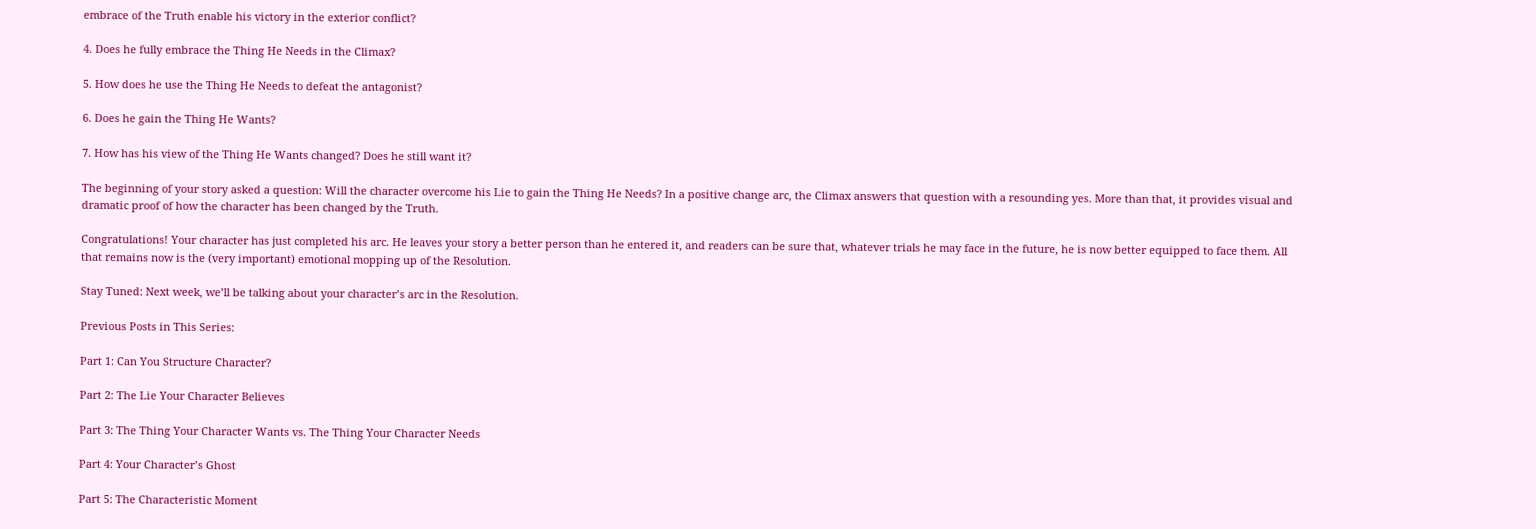embrace of the Truth enable his victory in the exterior conflict?

4. Does he fully embrace the Thing He Needs in the Climax?

5. How does he use the Thing He Needs to defeat the antagonist?

6. Does he gain the Thing He Wants?

7. How has his view of the Thing He Wants changed? Does he still want it?

The beginning of your story asked a question: Will the character overcome his Lie to gain the Thing He Needs? In a positive change arc, the Climax answers that question with a resounding yes. More than that, it provides visual and dramatic proof of how the character has been changed by the Truth.

Congratulations! Your character has just completed his arc. He leaves your story a better person than he entered it, and readers can be sure that, whatever trials he may face in the future, he is now better equipped to face them. All that remains now is the (very important) emotional mopping up of the Resolution.

Stay Tuned: Next week, we’ll be talking about your character’s arc in the Resolution.

Previous Posts in This Series:

Part 1: Can You Structure Character?

Part 2: The Lie Your Character Believes

Part 3: The Thing Your Character Wants vs. The Thing Your Character Needs

Part 4: Your Character’s Ghost

Part 5: The Characteristic Moment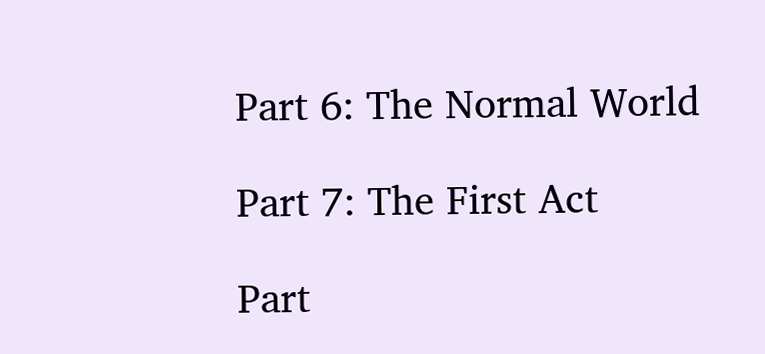Part 6: The Normal World

Part 7: The First Act

Part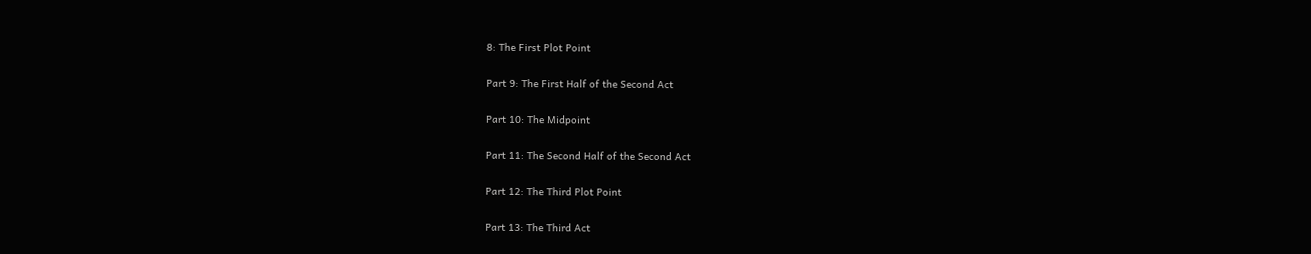8: The First Plot Point

Part 9: The First Half of the Second Act

Part 10: The Midpoint

Part 11: The Second Half of the Second Act

Part 12: The Third Plot Point

Part 13: The Third Act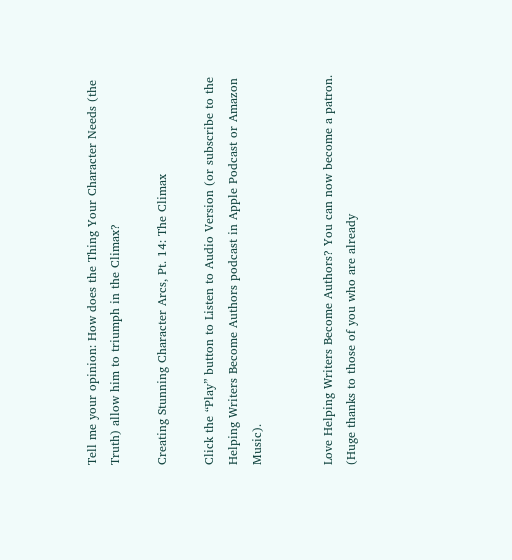Tell me your opinion: How does the Thing Your Character Needs (the Truth) allow him to triumph in the Climax?

Creating Stunning Character Arcs, Pt. 14: The Climax

Click the “Play” button to Listen to Audio Version (or subscribe to the Helping Writers Become Authors podcast in Apple Podcast or Amazon Music).


Love Helping Writers Become Authors? You can now become a patron. (Huge thanks to those of you who are already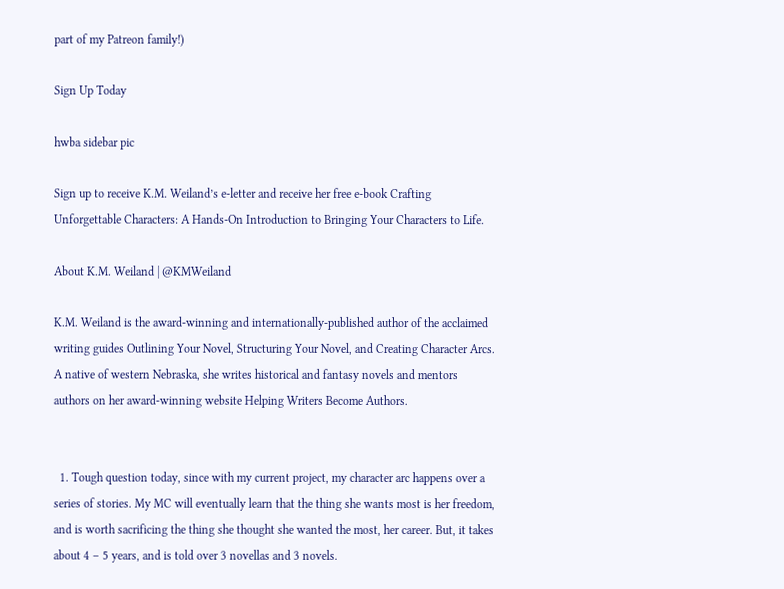part of my Patreon family!)

Sign Up Today

hwba sidebar pic

Sign up to receive K.M. Weiland’s e-letter and receive her free e-book Crafting Unforgettable Characters: A Hands-On Introduction to Bringing Your Characters to Life.

About K.M. Weiland | @KMWeiland

K.M. Weiland is the award-winning and internationally-published author of the acclaimed writing guides Outlining Your Novel, Structuring Your Novel, and Creating Character Arcs. A native of western Nebraska, she writes historical and fantasy novels and mentors authors on her award-winning website Helping Writers Become Authors.


  1. Tough question today, since with my current project, my character arc happens over a series of stories. My MC will eventually learn that the thing she wants most is her freedom, and is worth sacrificing the thing she thought she wanted the most, her career. But, it takes about 4 – 5 years, and is told over 3 novellas and 3 novels.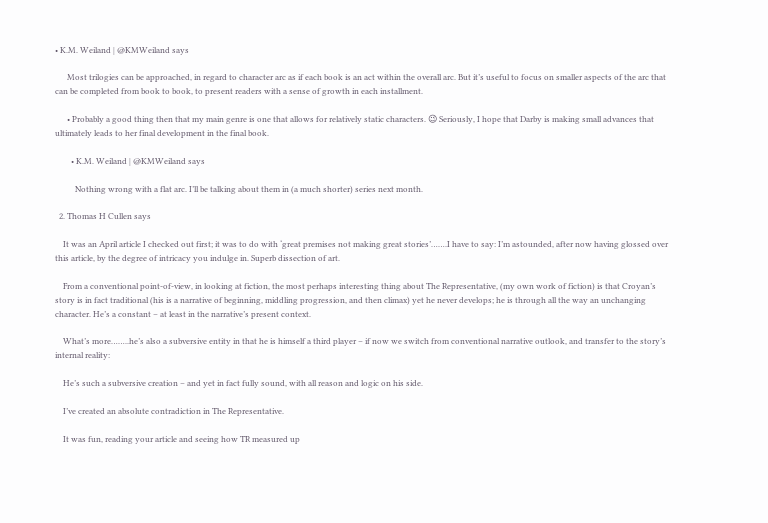• K.M. Weiland | @KMWeiland says

      Most trilogies can be approached, in regard to character arc as if each book is an act within the overall arc. But it’s useful to focus on smaller aspects of the arc that can be completed from book to book, to present readers with a sense of growth in each installment.

      • Probably a good thing then that my main genre is one that allows for relatively static characters. 😉 Seriously, I hope that Darby is making small advances that ultimately leads to her final development in the final book.

        • K.M. Weiland | @KMWeiland says

          Nothing wrong with a flat arc. I’ll be talking about them in (a much shorter) series next month.

  2. Thomas H Cullen says

    It was an April article I checked out first; it was to do with ‘great premises not making great stories’…….I have to say: I’m astounded, after now having glossed over this article, by the degree of intricacy you indulge in. Superb dissection of art.

    From a conventional point-of-view, in looking at fiction, the most perhaps interesting thing about The Representative, (my own work of fiction) is that Croyan’s story is in fact traditional (his is a narrative of beginning, middling progression, and then climax) yet he never develops; he is through all the way an unchanging character. He’s a constant – at least in the narrative’s present context.

    What’s more……..he’s also a subversive entity in that he is himself a third player – if now we switch from conventional narrative outlook, and transfer to the story’s internal reality:

    He’s such a subversive creation – and yet in fact fully sound, with all reason and logic on his side.

    I’ve created an absolute contradiction in The Representative.

    It was fun, reading your article and seeing how TR measured up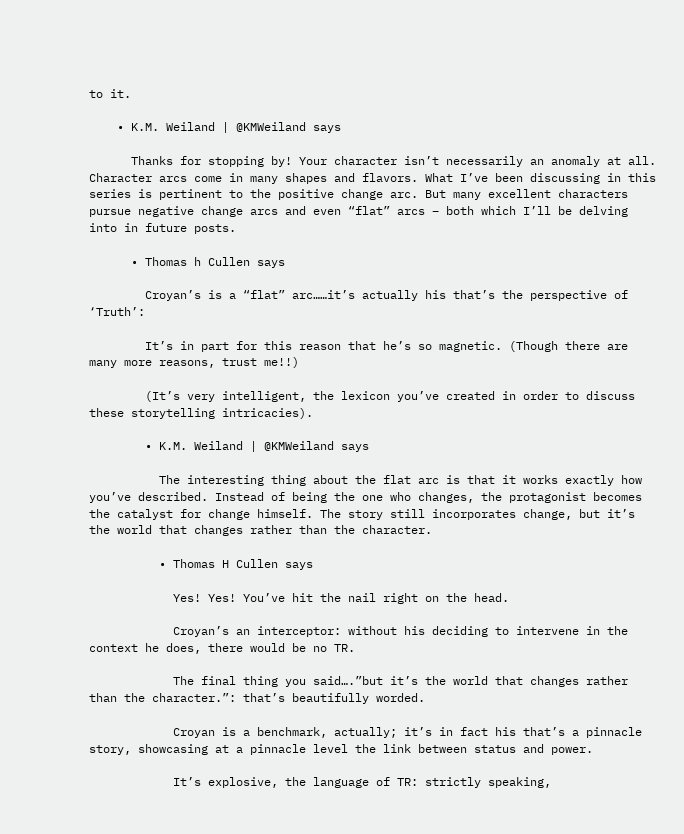to it.

    • K.M. Weiland | @KMWeiland says

      Thanks for stopping by! Your character isn’t necessarily an anomaly at all. Character arcs come in many shapes and flavors. What I’ve been discussing in this series is pertinent to the positive change arc. But many excellent characters pursue negative change arcs and even “flat” arcs – both which I’ll be delving into in future posts.

      • Thomas h Cullen says

        Croyan’s is a “flat” arc……it’s actually his that’s the perspective of ‘Truth’:

        It’s in part for this reason that he’s so magnetic. (Though there are many more reasons, trust me!!)

        (It’s very intelligent, the lexicon you’ve created in order to discuss these storytelling intricacies).

        • K.M. Weiland | @KMWeiland says

          The interesting thing about the flat arc is that it works exactly how you’ve described. Instead of being the one who changes, the protagonist becomes the catalyst for change himself. The story still incorporates change, but it’s the world that changes rather than the character.

          • Thomas H Cullen says

            Yes! Yes! You’ve hit the nail right on the head.

            Croyan’s an interceptor: without his deciding to intervene in the context he does, there would be no TR.

            The final thing you said….”but it’s the world that changes rather than the character.”: that’s beautifully worded.

            Croyan is a benchmark, actually; it’s in fact his that’s a pinnacle story, showcasing at a pinnacle level the link between status and power.

            It’s explosive, the language of TR: strictly speaking,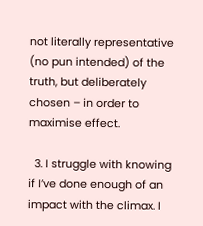not literally representative (no pun intended) of the truth, but deliberately chosen – in order to maximise effect.

  3. I struggle with knowing if I’ve done enough of an impact with the climax. I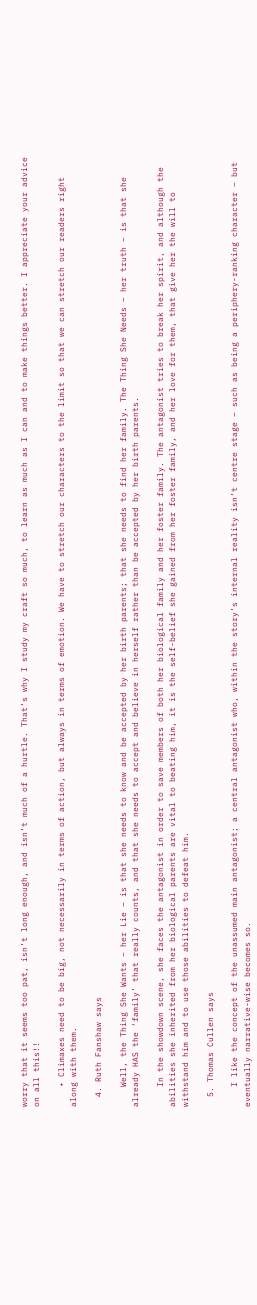worry that it seems too pat, isn’t long enough, and isn’t much of a hurtle. That’s why I study my craft so much, to learn as much as I can and to make things better. I appreciate your advice on all this!!

    • Climaxes need to be big, not necessarily in terms of action, but always in terms of emotion. We have to stretch our characters to the limit so that we can stretch our readers right along with them.

  4. Ruth Fanshaw says

    Well, the Thing She Wants – her Lie – is that she needs to know and be accepted by her birth parents; that she needs to find her family. The Thing She Needs – her truth – is that she already HAS the ‘family’ that really counts, and that she needs to accept and believe in herself rather than be accepted by her birth parents.

    In the showdown scene, she faces the antagonist in order to save members of both her biological family and her foster family. The antagonist tries to break her spirit, and although the abilities she inherited from her biological parents are vital to beating him, it is the self-belief she gained from her foster family, and her love for them, that give her the will to withstand him and to use those abilities to defeat him.

  5. Thomas Cullen says

    I like the concept of the unassumed main antagonist; a central antagonist who, within the story’s internal reality isn’t centre stage – such as being a periphery-ranking character – but eventually narrative-wise becomes so.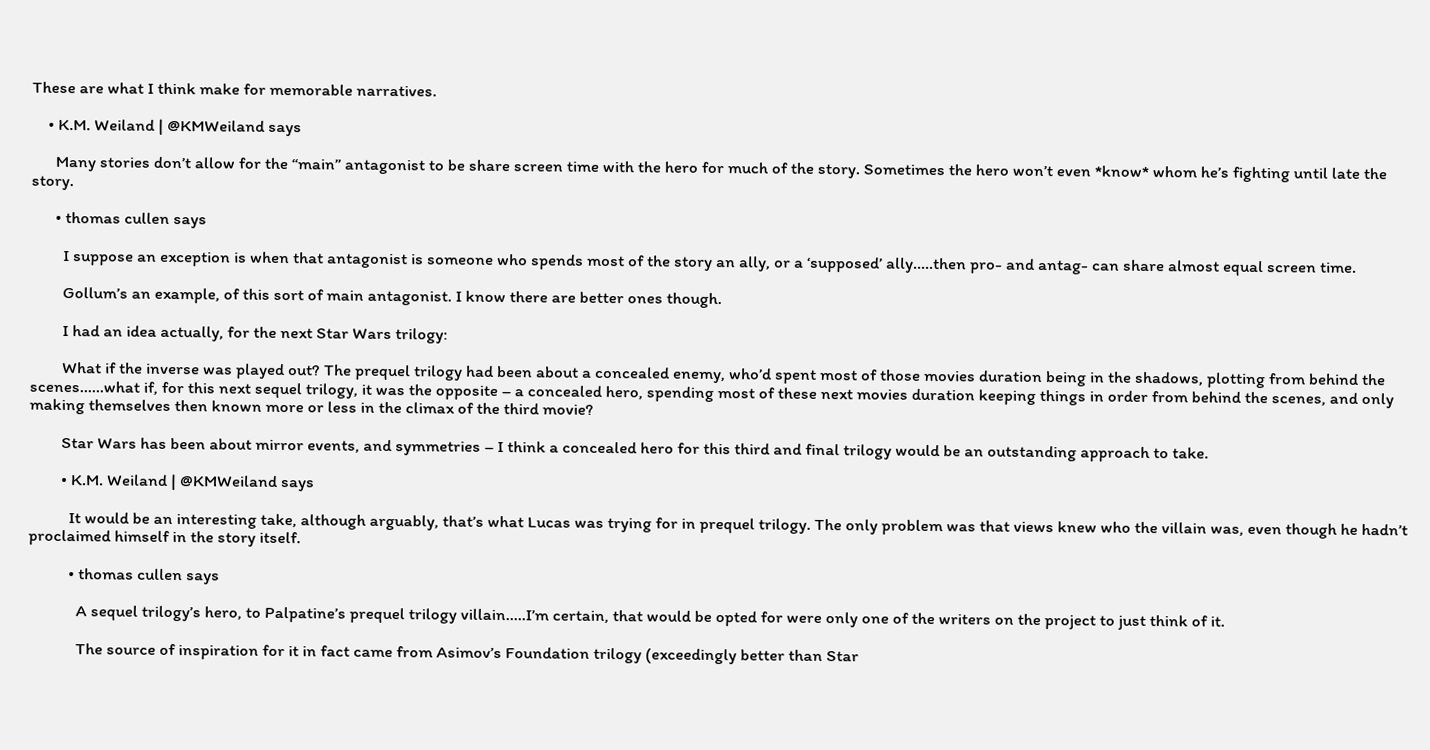These are what I think make for memorable narratives.

    • K.M. Weiland | @KMWeiland says

      Many stories don’t allow for the “main” antagonist to be share screen time with the hero for much of the story. Sometimes the hero won’t even *know* whom he’s fighting until late the story.

      • thomas cullen says

        I suppose an exception is when that antagonist is someone who spends most of the story an ally, or a ‘supposed’ ally…..then pro- and antag- can share almost equal screen time.

        Gollum’s an example, of this sort of main antagonist. I know there are better ones though.

        I had an idea actually, for the next Star Wars trilogy:

        What if the inverse was played out? The prequel trilogy had been about a concealed enemy, who’d spent most of those movies duration being in the shadows, plotting from behind the scenes……what if, for this next sequel trilogy, it was the opposite – a concealed hero, spending most of these next movies duration keeping things in order from behind the scenes, and only making themselves then known more or less in the climax of the third movie?

        Star Wars has been about mirror events, and symmetries – I think a concealed hero for this third and final trilogy would be an outstanding approach to take.

        • K.M. Weiland | @KMWeiland says

          It would be an interesting take, although arguably, that’s what Lucas was trying for in prequel trilogy. The only problem was that views knew who the villain was, even though he hadn’t proclaimed himself in the story itself.

          • thomas cullen says

            A sequel trilogy’s hero, to Palpatine’s prequel trilogy villain…..I’m certain, that would be opted for were only one of the writers on the project to just think of it.

            The source of inspiration for it in fact came from Asimov’s Foundation trilogy (exceedingly better than Star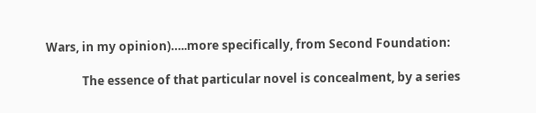Wars, in my opinion)…..more specifically, from Second Foundation:

            The essence of that particular novel is concealment, by a series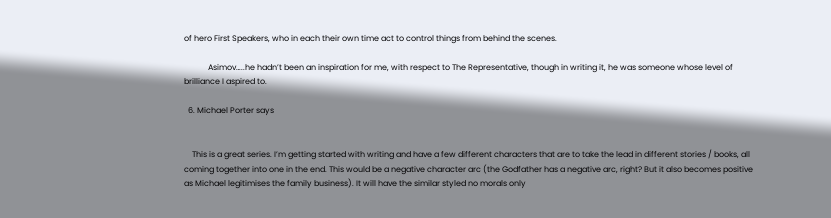of hero First Speakers, who in each their own time act to control things from behind the scenes.

            Asimov…..he hadn’t been an inspiration for me, with respect to The Representative, though in writing it, he was someone whose level of brilliance I aspired to.

  6. Michael Porter says


    This is a great series. I’m getting started with writing and have a few different characters that are to take the lead in different stories / books, all coming together into one in the end. This would be a negative character arc (the Godfather has a negative arc, right? But it also becomes positive as Michael legitimises the family business). It will have the similar styled no morals only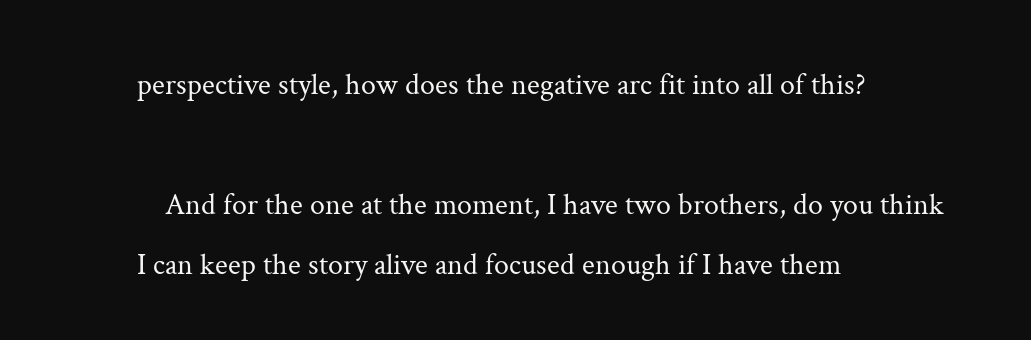perspective style, how does the negative arc fit into all of this?

    And for the one at the moment, I have two brothers, do you think I can keep the story alive and focused enough if I have them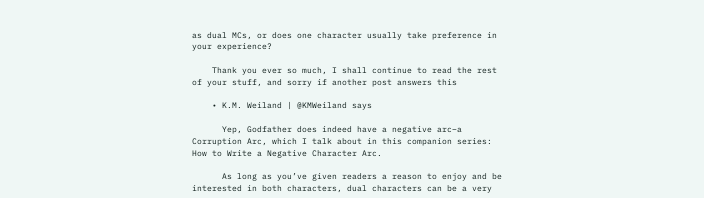as dual MCs, or does one character usually take preference in your experience?

    Thank you ever so much, I shall continue to read the rest of your stuff, and sorry if another post answers this

    • K.M. Weiland | @KMWeiland says

      Yep, Godfather does indeed have a negative arc–a Corruption Arc, which I talk about in this companion series: How to Write a Negative Character Arc.

      As long as you’ve given readers a reason to enjoy and be interested in both characters, dual characters can be a very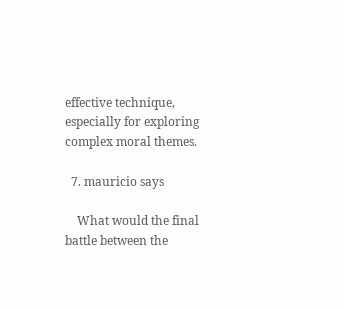effective technique, especially for exploring complex moral themes.

  7. mauricio says

    What would the final battle between the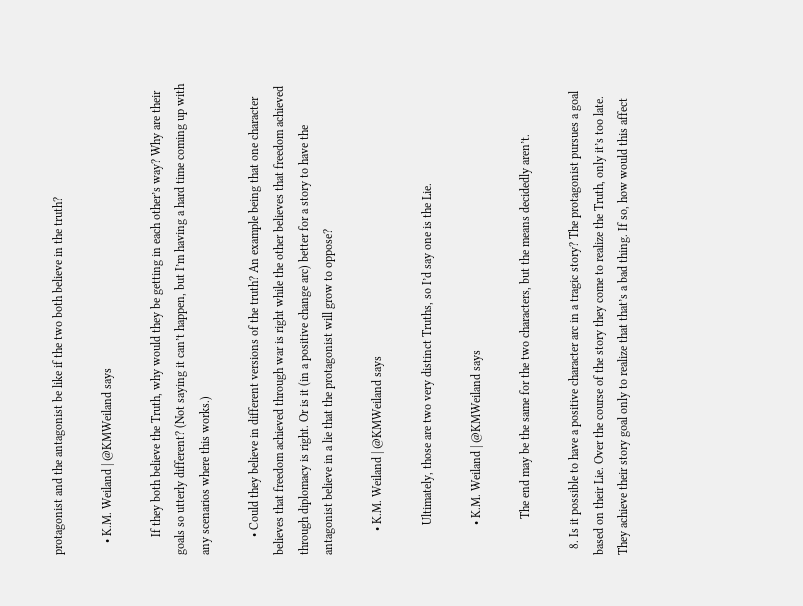protagonist and the antagonist be like if the two both believe in the truth?

    • K.M. Weiland | @KMWeiland says

      If they both believe the Truth, why would they be getting in each other’s way? Why are their goals so utterly different? (Not saying it can’t happen, but I’m having a hard time coming up with any scenarios where this works.)

      • Could they believe in different versions of the truth? An example being that one character believes that freedom achieved through war is right while the other believes that freedom achieved through diplomacy is right. Or is it (in a positive change arc) better for a story to have the antagonist believe in a lie that the protagonist will grow to oppose?

        • K.M. Weiland | @KMWeiland says

          Ultimately, those are two very distinct Truths, so I’d say one is the Lie.

          • K.M. Weiland | @KMWeiland says

            The end may be the same for the two characters, but the means decidedly aren’t.

  8. Is it possible to have a positive character arc in a tragic story? The protagonist pursues a goal based on their Lie. Over the course of the story they come to realize the Truth, only it’s too late. They achieve their story goal only to realize that that’s a bad thing. If so, how would this affect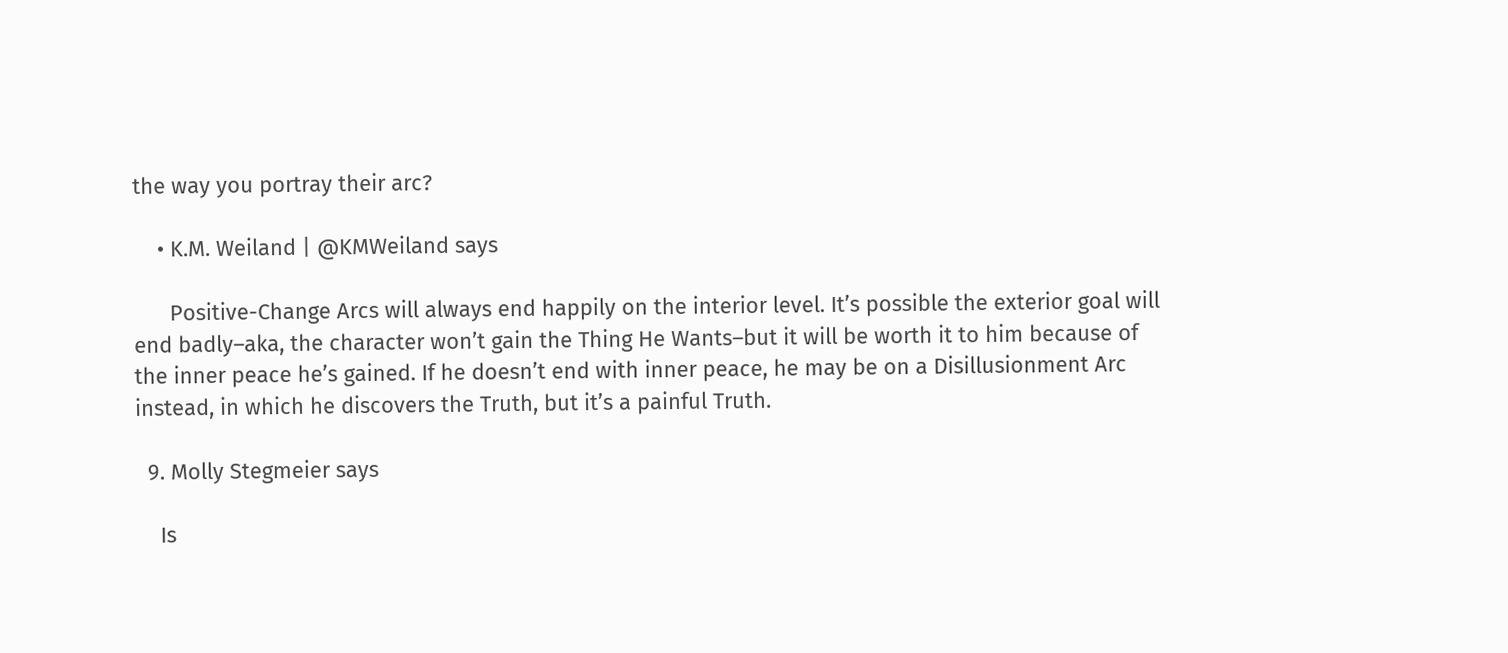the way you portray their arc?

    • K.M. Weiland | @KMWeiland says

      Positive-Change Arcs will always end happily on the interior level. It’s possible the exterior goal will end badly–aka, the character won’t gain the Thing He Wants–but it will be worth it to him because of the inner peace he’s gained. If he doesn’t end with inner peace, he may be on a Disillusionment Arc instead, in which he discovers the Truth, but it’s a painful Truth.

  9. Molly Stegmeier says

    Is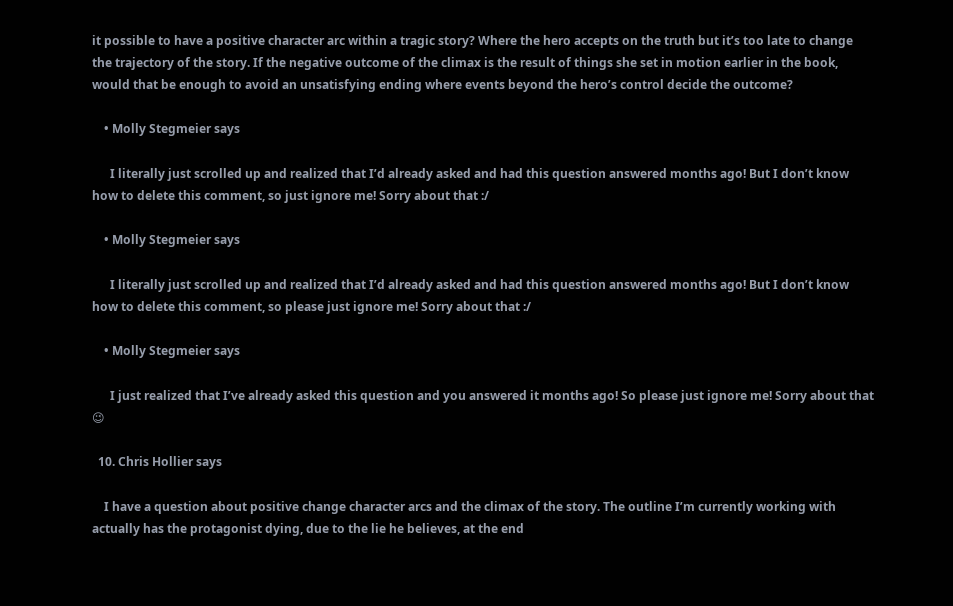it possible to have a positive character arc within a tragic story? Where the hero accepts on the truth but it’s too late to change the trajectory of the story. If the negative outcome of the climax is the result of things she set in motion earlier in the book, would that be enough to avoid an unsatisfying ending where events beyond the hero’s control decide the outcome?

    • Molly Stegmeier says

      I literally just scrolled up and realized that I’d already asked and had this question answered months ago! But I don’t know how to delete this comment, so just ignore me! Sorry about that :/

    • Molly Stegmeier says

      I literally just scrolled up and realized that I’d already asked and had this question answered months ago! But I don’t know how to delete this comment, so please just ignore me! Sorry about that :/

    • Molly Stegmeier says

      I just realized that I’ve already asked this question and you answered it months ago! So please just ignore me! Sorry about that 😉

  10. Chris Hollier says

    I have a question about positive change character arcs and the climax of the story. The outline I’m currently working with actually has the protagonist dying, due to the lie he believes, at the end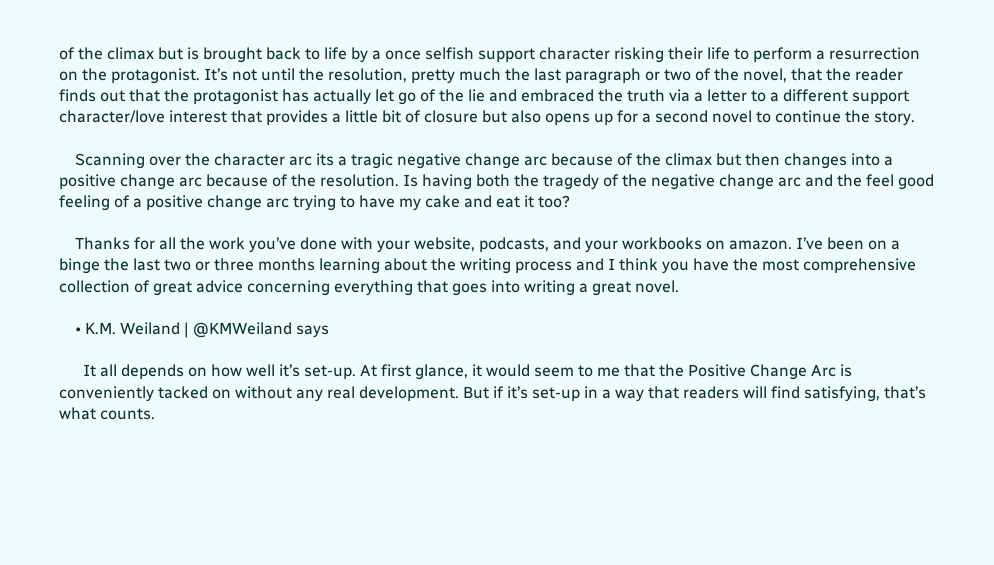of the climax but is brought back to life by a once selfish support character risking their life to perform a resurrection on the protagonist. It’s not until the resolution, pretty much the last paragraph or two of the novel, that the reader finds out that the protagonist has actually let go of the lie and embraced the truth via a letter to a different support character/love interest that provides a little bit of closure but also opens up for a second novel to continue the story.

    Scanning over the character arc its a tragic negative change arc because of the climax but then changes into a positive change arc because of the resolution. Is having both the tragedy of the negative change arc and the feel good feeling of a positive change arc trying to have my cake and eat it too?

    Thanks for all the work you’ve done with your website, podcasts, and your workbooks on amazon. I’ve been on a binge the last two or three months learning about the writing process and I think you have the most comprehensive collection of great advice concerning everything that goes into writing a great novel.

    • K.M. Weiland | @KMWeiland says

      It all depends on how well it’s set-up. At first glance, it would seem to me that the Positive Change Arc is conveniently tacked on without any real development. But if it’s set-up in a way that readers will find satisfying, that’s what counts.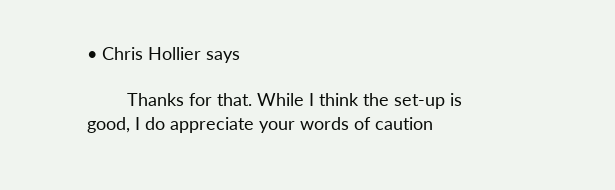• Chris Hollier says

        Thanks for that. While I think the set-up is good, I do appreciate your words of caution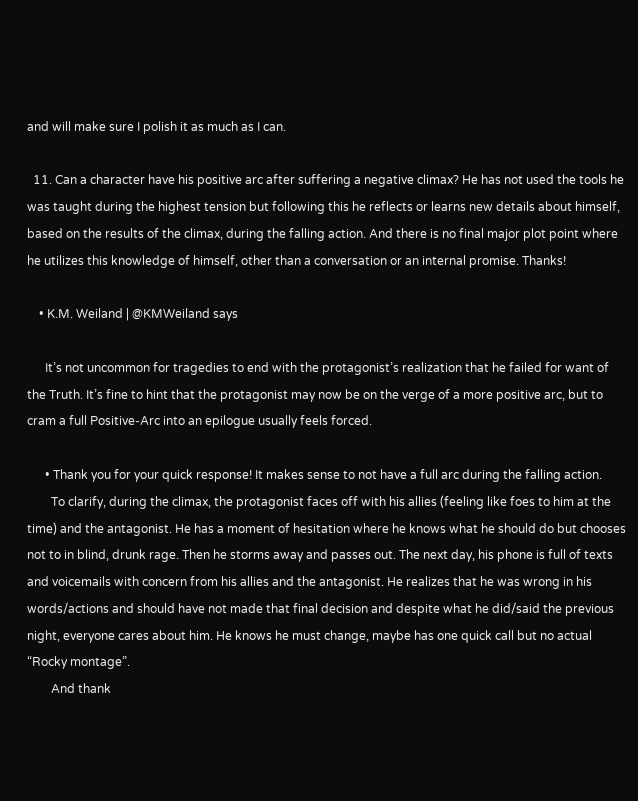and will make sure I polish it as much as I can.

  11. Can a character have his positive arc after suffering a negative climax? He has not used the tools he was taught during the highest tension but following this he reflects or learns new details about himself, based on the results of the climax, during the falling action. And there is no final major plot point where he utilizes this knowledge of himself, other than a conversation or an internal promise. Thanks!

    • K.M. Weiland | @KMWeiland says

      It’s not uncommon for tragedies to end with the protagonist’s realization that he failed for want of the Truth. It’s fine to hint that the protagonist may now be on the verge of a more positive arc, but to cram a full Positive-Arc into an epilogue usually feels forced.

      • Thank you for your quick response! It makes sense to not have a full arc during the falling action.
        To clarify, during the climax, the protagonist faces off with his allies (feeling like foes to him at the time) and the antagonist. He has a moment of hesitation where he knows what he should do but chooses not to in blind, drunk rage. Then he storms away and passes out. The next day, his phone is full of texts and voicemails with concern from his allies and the antagonist. He realizes that he was wrong in his words/actions and should have not made that final decision and despite what he did/said the previous night, everyone cares about him. He knows he must change, maybe has one quick call but no actual “Rocky montage”.
        And thank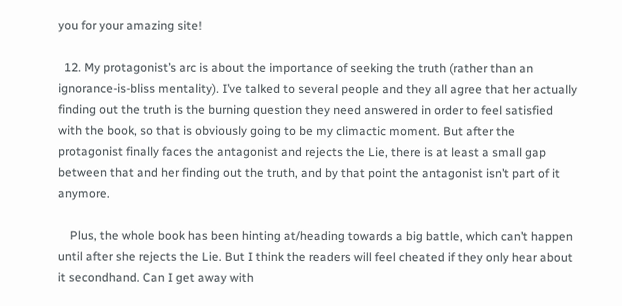you for your amazing site!

  12. My protagonist’s arc is about the importance of seeking the truth (rather than an ignorance-is-bliss mentality). I’ve talked to several people and they all agree that her actually finding out the truth is the burning question they need answered in order to feel satisfied with the book, so that is obviously going to be my climactic moment. But after the protagonist finally faces the antagonist and rejects the Lie, there is at least a small gap between that and her finding out the truth, and by that point the antagonist isn’t part of it anymore.

    Plus, the whole book has been hinting at/heading towards a big battle, which can’t happen until after she rejects the Lie. But I think the readers will feel cheated if they only hear about it secondhand. Can I get away with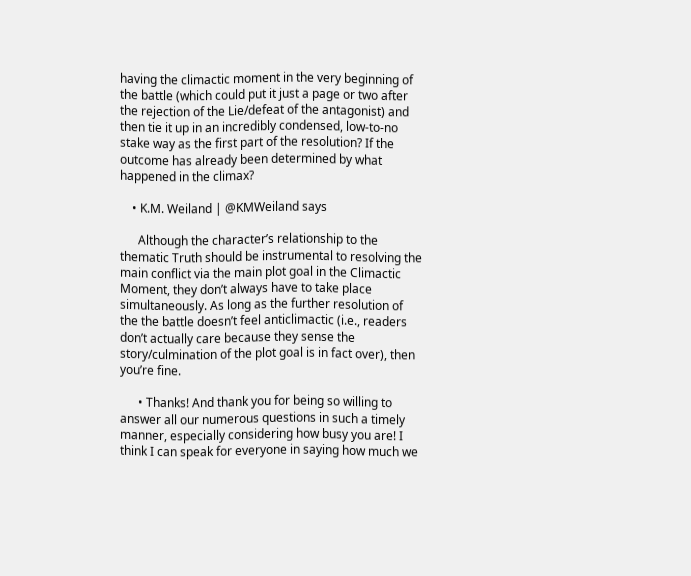having the climactic moment in the very beginning of the battle (which could put it just a page or two after the rejection of the Lie/defeat of the antagonist) and then tie it up in an incredibly condensed, low-to-no stake way as the first part of the resolution? If the outcome has already been determined by what happened in the climax?

    • K.M. Weiland | @KMWeiland says

      Although the character’s relationship to the thematic Truth should be instrumental to resolving the main conflict via the main plot goal in the Climactic Moment, they don’t always have to take place simultaneously. As long as the further resolution of the the battle doesn’t feel anticlimactic (i.e., readers don’t actually care because they sense the story/culmination of the plot goal is in fact over), then you’re fine.

      • Thanks! And thank you for being so willing to answer all our numerous questions in such a timely manner, especially considering how busy you are! I think I can speak for everyone in saying how much we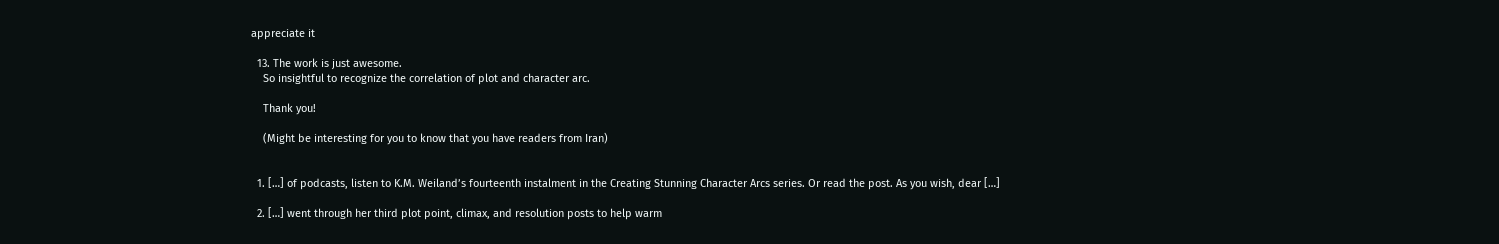appreciate it

  13. The work is just awesome.
    So insightful to recognize the correlation of plot and character arc.

    Thank you!

    (Might be interesting for you to know that you have readers from Iran)


  1. […] of podcasts, listen to K.M. Weiland’s fourteenth instalment in the Creating Stunning Character Arcs series. Or read the post. As you wish, dear […]

  2. […] went through her third plot point, climax, and resolution posts to help warm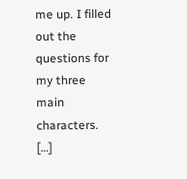me up. I filled out the questions for my three main characters. […]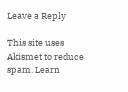Leave a Reply

This site uses Akismet to reduce spam. Learn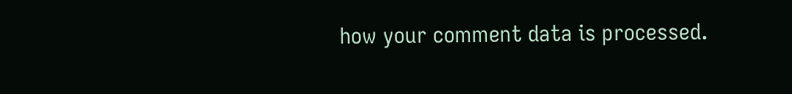how your comment data is processed.